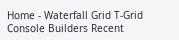Home - Waterfall Grid T-Grid Console Builders Recent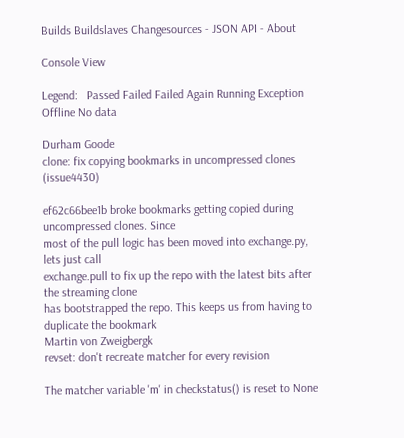Builds Buildslaves Changesources - JSON API - About

Console View

Legend:   Passed Failed Failed Again Running Exception Offline No data

Durham Goode
clone: fix copying bookmarks in uncompressed clones (issue4430)

ef62c66bee1b broke bookmarks getting copied during uncompressed clones. Since
most of the pull logic has been moved into exchange.py, lets just call
exchange.pull to fix up the repo with the latest bits after the streaming clone
has bootstrapped the repo. This keeps us from having to duplicate the bookmark
Martin von Zweigbergk
revset: don't recreate matcher for every revision

The matcher variable 'm' in checkstatus() is reset to None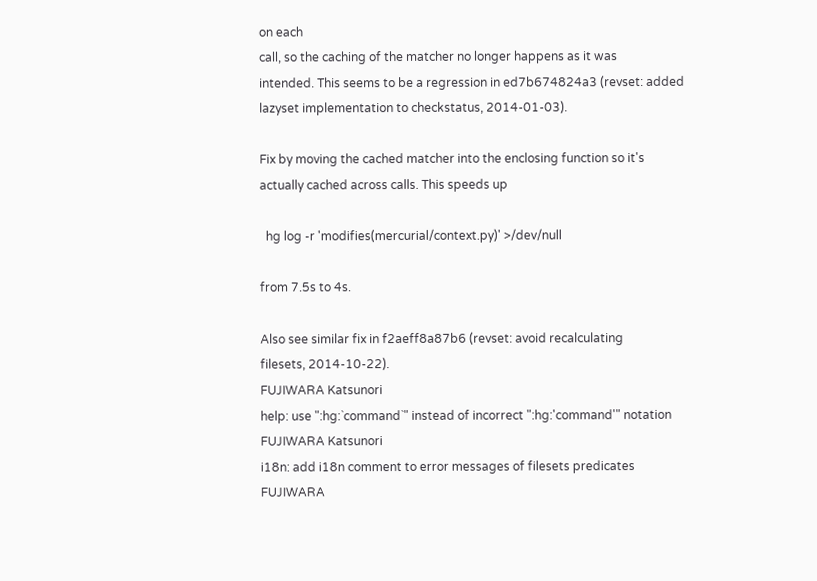on each
call, so the caching of the matcher no longer happens as it was
intended. This seems to be a regression in ed7b674824a3 (revset: added
lazyset implementation to checkstatus, 2014-01-03).

Fix by moving the cached matcher into the enclosing function so it's
actually cached across calls. This speeds up

  hg log -r 'modifies(mercurial/context.py)' >/dev/null

from 7.5s to 4s.

Also see similar fix in f2aeff8a87b6 (revset: avoid recalculating
filesets, 2014-10-22).
FUJIWARA Katsunori
help: use ":hg:`command`" instead of incorrect ":hg:'command'" notation
FUJIWARA Katsunori
i18n: add i18n comment to error messages of filesets predicates
FUJIWARA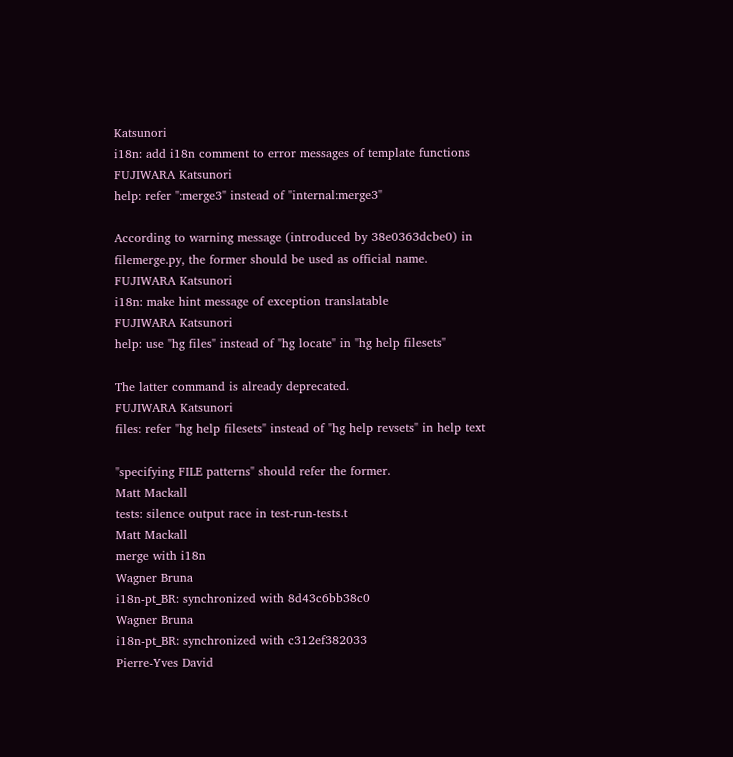Katsunori
i18n: add i18n comment to error messages of template functions
FUJIWARA Katsunori
help: refer ":merge3" instead of "internal:merge3"

According to warning message (introduced by 38e0363dcbe0) in
filemerge.py, the former should be used as official name.
FUJIWARA Katsunori
i18n: make hint message of exception translatable
FUJIWARA Katsunori
help: use "hg files" instead of "hg locate" in "hg help filesets"

The latter command is already deprecated.
FUJIWARA Katsunori
files: refer "hg help filesets" instead of "hg help revsets" in help text

"specifying FILE patterns" should refer the former.
Matt Mackall
tests: silence output race in test-run-tests.t
Matt Mackall
merge with i18n
Wagner Bruna
i18n-pt_BR: synchronized with 8d43c6bb38c0
Wagner Bruna
i18n-pt_BR: synchronized with c312ef382033
Pierre-Yves David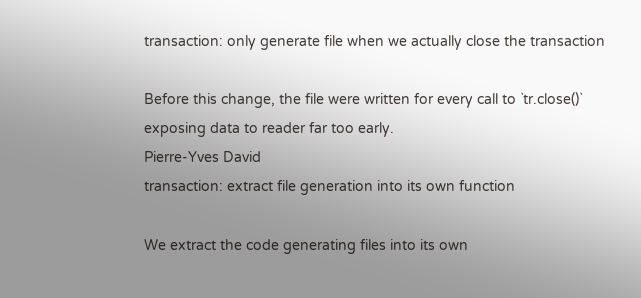transaction: only generate file when we actually close the transaction

Before this change, the file were written for every call to `tr.close()`
exposing data to reader far too early.
Pierre-Yves David
transaction: extract file generation into its own function

We extract the code generating files into its own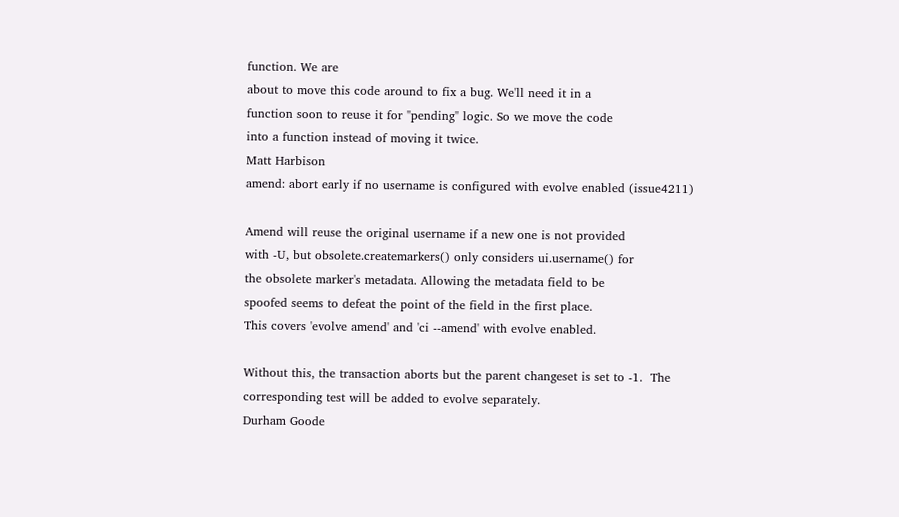function. We are
about to move this code around to fix a bug. We'll need it in a
function soon to reuse it for "pending" logic. So we move the code
into a function instead of moving it twice.
Matt Harbison
amend: abort early if no username is configured with evolve enabled (issue4211)

Amend will reuse the original username if a new one is not provided
with -U, but obsolete.createmarkers() only considers ui.username() for
the obsolete marker's metadata. Allowing the metadata field to be
spoofed seems to defeat the point of the field in the first place.
This covers 'evolve amend' and 'ci --amend' with evolve enabled.

Without this, the transaction aborts but the parent changeset is set to -1.  The
corresponding test will be added to evolve separately.
Durham Goode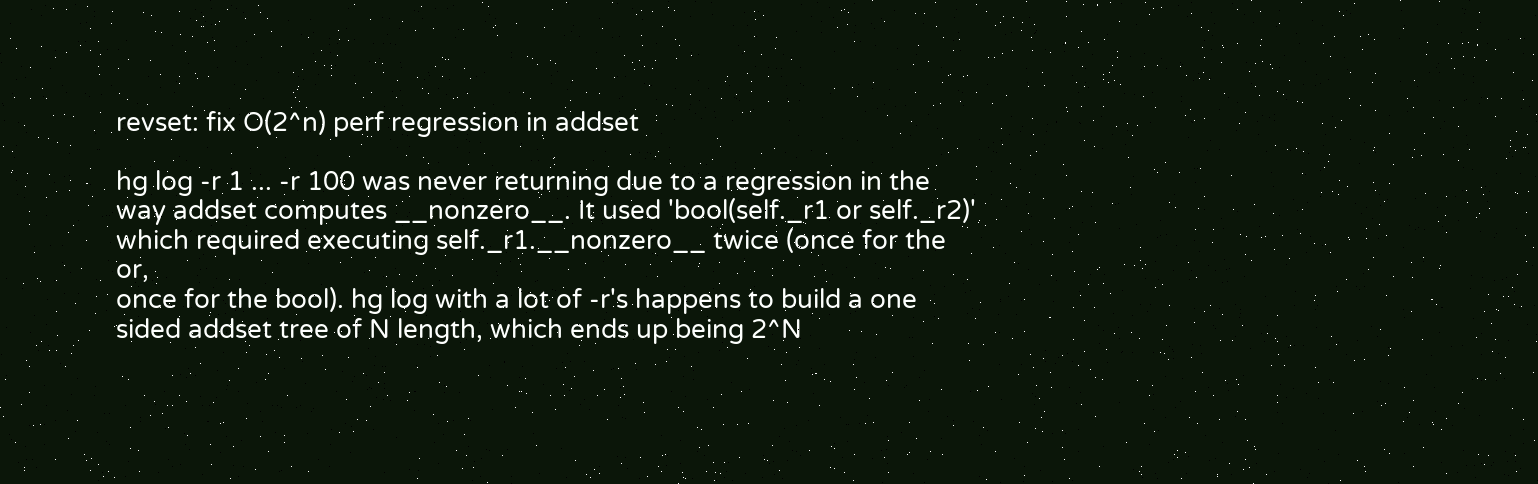revset: fix O(2^n) perf regression in addset

hg log -r 1 ... -r 100 was never returning due to a regression in the
way addset computes __nonzero__. It used 'bool(self._r1 or self._r2)'
which required executing self._r1.__nonzero__ twice (once for the or,
once for the bool). hg log with a lot of -r's happens to build a one
sided addset tree of N length, which ends up being 2^N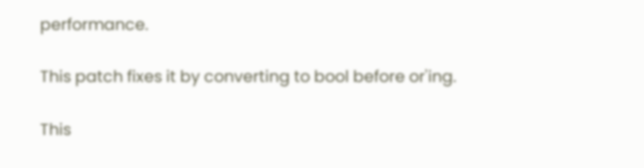performance.

This patch fixes it by converting to bool before or'ing.

This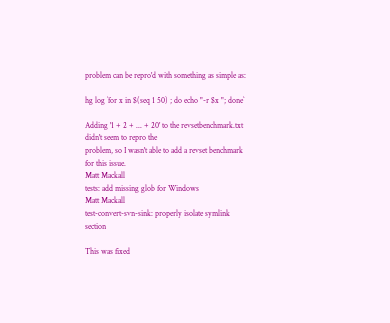problem can be repro'd with something as simple as:

hg log `for x in $(seq 1 50) ; do echo "-r $x "; done`

Adding '1 + 2 + ... + 20' to the revsetbenchmark.txt didn't seem to repro the
problem, so I wasn't able to add a revset benchmark for this issue.
Matt Mackall
tests: add missing glob for Windows
Matt Mackall
test-convert-svn-sink: properly isolate symlink section

This was fixed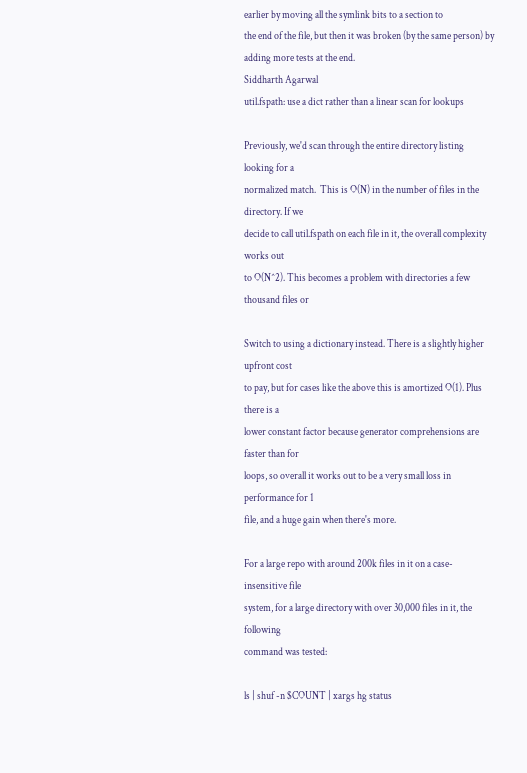earlier by moving all the symlink bits to a section to
the end of the file, but then it was broken (by the same person) by
adding more tests at the end.
Siddharth Agarwal
util.fspath: use a dict rather than a linear scan for lookups

Previously, we'd scan through the entire directory listing looking for a
normalized match.  This is O(N) in the number of files in the directory. If we
decide to call util.fspath on each file in it, the overall complexity works out
to O(N^2). This becomes a problem with directories a few thousand files or

Switch to using a dictionary instead. There is a slightly higher upfront cost
to pay, but for cases like the above this is amortized O(1). Plus there is a
lower constant factor because generator comprehensions are faster than for
loops, so overall it works out to be a very small loss in performance for 1
file, and a huge gain when there's more.

For a large repo with around 200k files in it on a case-insensitive file
system, for a large directory with over 30,000 files in it, the following
command was tested:

ls | shuf -n $COUNT | xargs hg status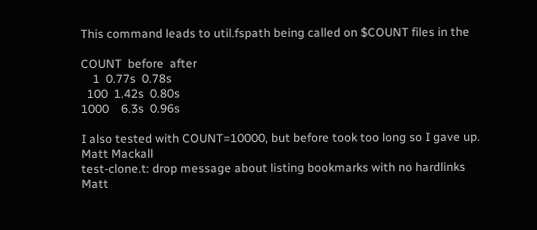This command leads to util.fspath being called on $COUNT files in the

COUNT  before  after
    1  0.77s  0.78s
  100  1.42s  0.80s
1000    6.3s  0.96s

I also tested with COUNT=10000, but before took too long so I gave up.
Matt Mackall
test-clone.t: drop message about listing bookmarks with no hardlinks
Matt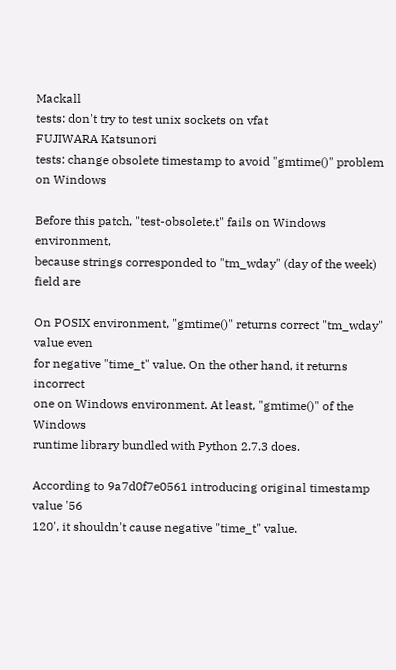Mackall
tests: don't try to test unix sockets on vfat
FUJIWARA Katsunori
tests: change obsolete timestamp to avoid "gmtime()" problem on Windows

Before this patch, "test-obsolete.t" fails on Windows environment,
because strings corresponded to "tm_wday" (day of the week) field are

On POSIX environment, "gmtime()" returns correct "tm_wday" value even
for negative "time_t" value. On the other hand, it returns incorrect
one on Windows environment. At least, "gmtime()" of the Windows
runtime library bundled with Python 2.7.3 does.

According to 9a7d0f7e0561 introducing original timestamp value '56
120', it shouldn't cause negative "time_t" value.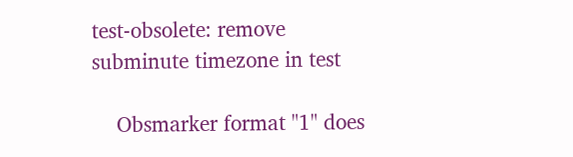test-obsolete: remove subminute timezone in test

    Obsmarker format "1" does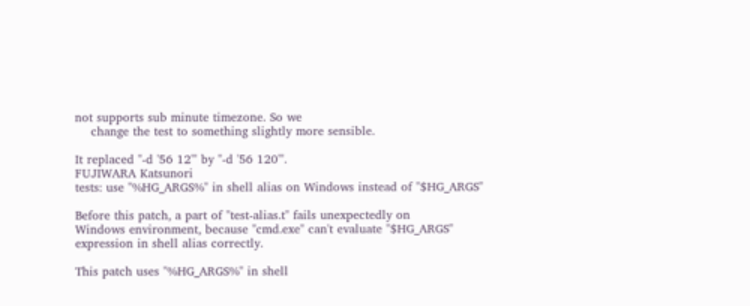not supports sub minute timezone. So we
    change the test to something slightly more sensible.

It replaced "-d '56 12'" by "-d '56 120'".
FUJIWARA Katsunori
tests: use "%HG_ARGS%" in shell alias on Windows instead of "$HG_ARGS"

Before this patch, a part of "test-alias.t" fails unexpectedly on
Windows environment, because "cmd.exe" can't evaluate "$HG_ARGS"
expression in shell alias correctly.

This patch uses "%HG_ARGS%" in shell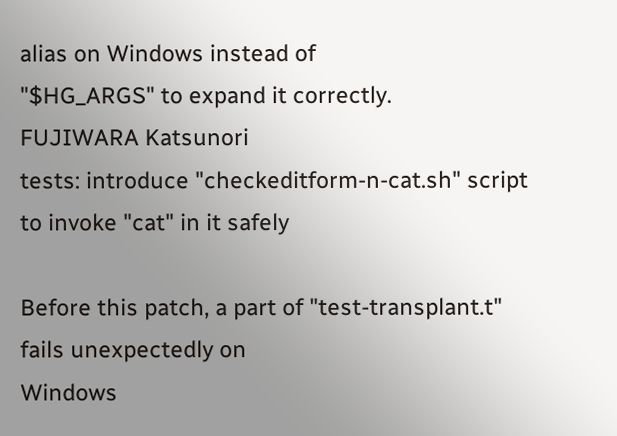alias on Windows instead of
"$HG_ARGS" to expand it correctly.
FUJIWARA Katsunori
tests: introduce "checkeditform-n-cat.sh" script to invoke "cat" in it safely

Before this patch, a part of "test-transplant.t" fails unexpectedly on
Windows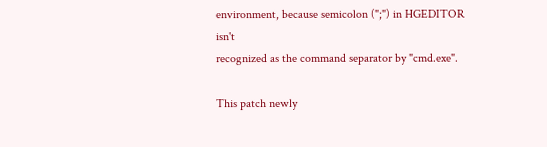environment, because semicolon (";") in HGEDITOR isn't
recognized as the command separator by "cmd.exe".

This patch newly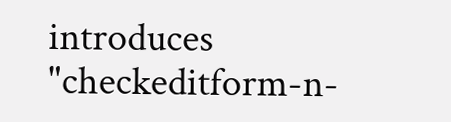introduces "checkeditform-n-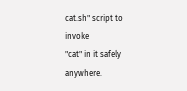cat.sh" script to invoke
"cat" in it safely anywhere.